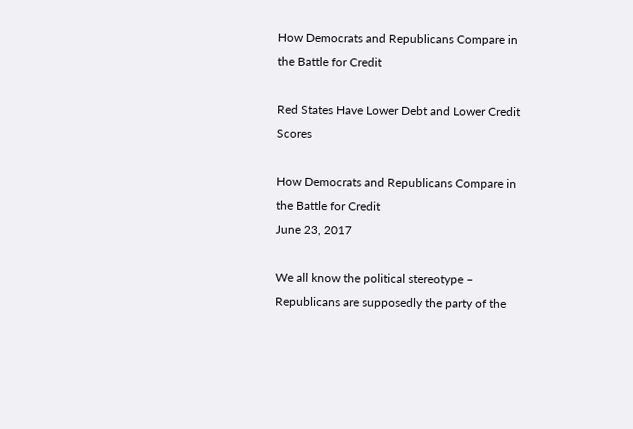How Democrats and Republicans Compare in the Battle for Credit

Red States Have Lower Debt and Lower Credit Scores

How Democrats and Republicans Compare in the Battle for Credit
June 23, 2017

We all know the political stereotype – Republicans are supposedly the party of the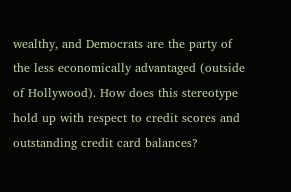wealthy, and Democrats are the party of the less economically advantaged (outside of Hollywood). How does this stereotype hold up with respect to credit scores and outstanding credit card balances?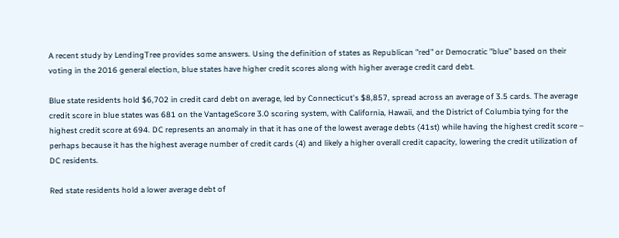A recent study by LendingTree provides some answers. Using the definition of states as Republican "red" or Democratic "blue" based on their voting in the 2016 general election, blue states have higher credit scores along with higher average credit card debt.

Blue state residents hold $6,702 in credit card debt on average, led by Connecticut's $8,857, spread across an average of 3.5 cards. The average credit score in blue states was 681 on the VantageScore 3.0 scoring system, with California, Hawaii, and the District of Columbia tying for the highest credit score at 694. DC represents an anomaly in that it has one of the lowest average debts (41st) while having the highest credit score – perhaps because it has the highest average number of credit cards (4) and likely a higher overall credit capacity, lowering the credit utilization of DC residents.

Red state residents hold a lower average debt of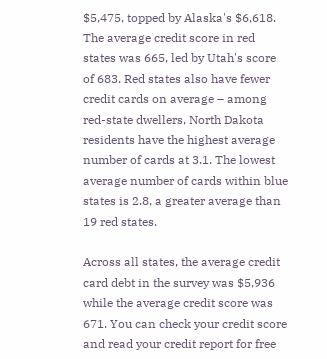$5,475, topped by Alaska's $6,618. The average credit score in red states was 665, led by Utah's score of 683. Red states also have fewer credit cards on average – among red-state dwellers, North Dakota residents have the highest average number of cards at 3.1. The lowest average number of cards within blue states is 2.8, a greater average than 19 red states.

Across all states, the average credit card debt in the survey was $5,936 while the average credit score was 671. You can check your credit score and read your credit report for free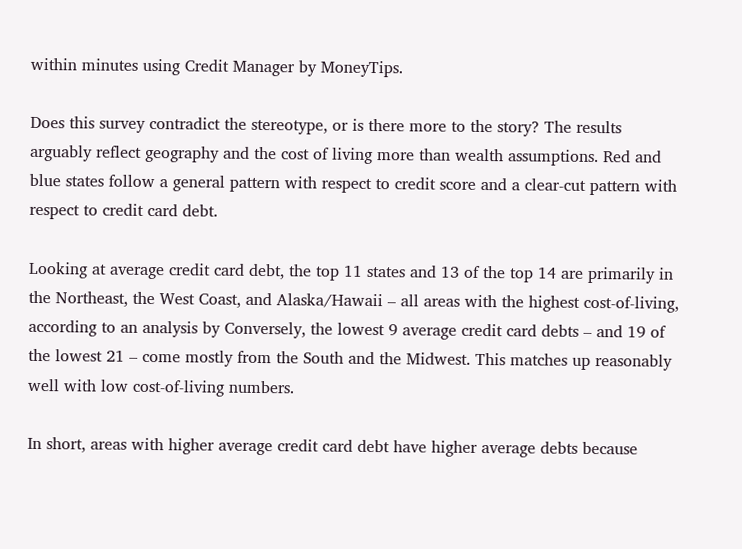within minutes using Credit Manager by MoneyTips.

Does this survey contradict the stereotype, or is there more to the story? The results arguably reflect geography and the cost of living more than wealth assumptions. Red and blue states follow a general pattern with respect to credit score and a clear-cut pattern with respect to credit card debt.

Looking at average credit card debt, the top 11 states and 13 of the top 14 are primarily in the Northeast, the West Coast, and Alaska/Hawaii – all areas with the highest cost-of-living, according to an analysis by Conversely, the lowest 9 average credit card debts – and 19 of the lowest 21 – come mostly from the South and the Midwest. This matches up reasonably well with low cost-of-living numbers.

In short, areas with higher average credit card debt have higher average debts because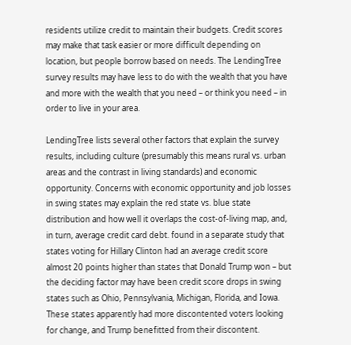residents utilize credit to maintain their budgets. Credit scores may make that task easier or more difficult depending on location, but people borrow based on needs. The LendingTree survey results may have less to do with the wealth that you have and more with the wealth that you need – or think you need – in order to live in your area.

LendingTree lists several other factors that explain the survey results, including culture (presumably this means rural vs. urban areas and the contrast in living standards) and economic opportunity. Concerns with economic opportunity and job losses in swing states may explain the red state vs. blue state distribution and how well it overlaps the cost-of-living map, and, in turn, average credit card debt. found in a separate study that states voting for Hillary Clinton had an average credit score almost 20 points higher than states that Donald Trump won – but the deciding factor may have been credit score drops in swing states such as Ohio, Pennsylvania, Michigan, Florida, and Iowa. These states apparently had more discontented voters looking for change, and Trump benefitted from their discontent.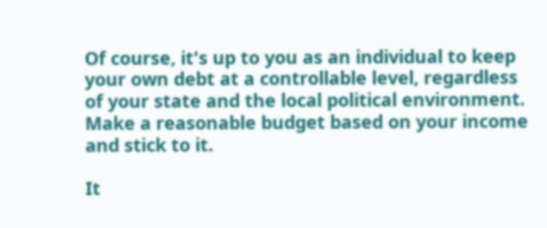Of course, it's up to you as an individual to keep your own debt at a controllable level, regardless of your state and the local political environment. Make a reasonable budget based on your income and stick to it.

It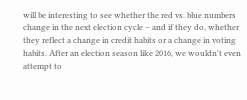will be interesting to see whether the red vs. blue numbers change in the next election cycle – and if they do, whether they reflect a change in credit habits or a change in voting habits. After an election season like 2016, we wouldn't even attempt to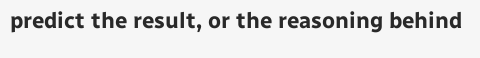predict the result, or the reasoning behind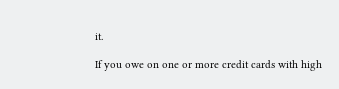it.

If you owe on one or more credit cards with high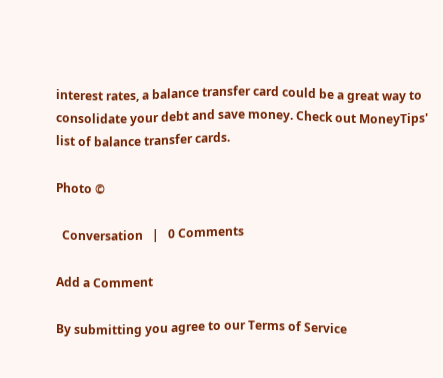interest rates, a balance transfer card could be a great way to consolidate your debt and save money. Check out MoneyTips' list of balance transfer cards.

Photo ©

  Conversation   |   0 Comments

Add a Comment

By submitting you agree to our Terms of Service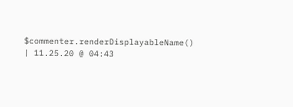$commenter.renderDisplayableName() | 11.25.20 @ 04:43